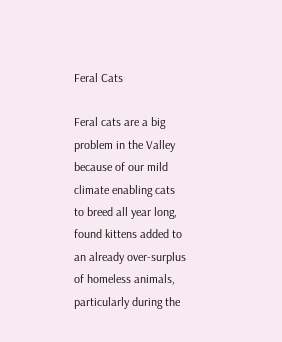Feral Cats

Feral cats are a big problem in the Valley because of our mild climate enabling cats to breed all year long, found kittens added to an already over-surplus of homeless animals, particularly during the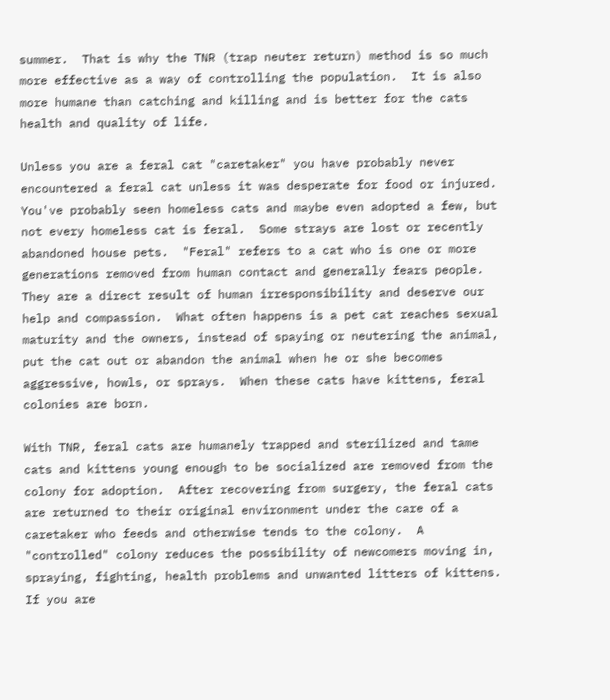summer.  That is why the TNR (trap neuter return) method is so much more effective as a way of controlling the population.  It is also more humane than catching and killing and is better for the cats health and quality of life.

Unless you are a feral cat "caretaker" you have probably never encountered a feral cat unless it was desperate for food or injured.  You've probably seen homeless cats and maybe even adopted a few, but not every homeless cat is feral.  Some strays are lost or recently abandoned house pets.  "Feral" refers to a cat who is one or more generations removed from human contact and generally fears people.  They are a direct result of human irresponsibility and deserve our help and compassion.  What often happens is a pet cat reaches sexual maturity and the owners, instead of spaying or neutering the animal, put the cat out or abandon the animal when he or she becomes aggressive, howls, or sprays.  When these cats have kittens, feral colonies are born.

With TNR, feral cats are humanely trapped and sterilized and tame cats and kittens young enough to be socialized are removed from the colony for adoption.  After recovering from surgery, the feral cats are returned to their original environment under the care of a caretaker who feeds and otherwise tends to the colony.  A "controlled" colony reduces the possibility of newcomers moving in, spraying, fighting, health problems and unwanted litters of kittens.  If you are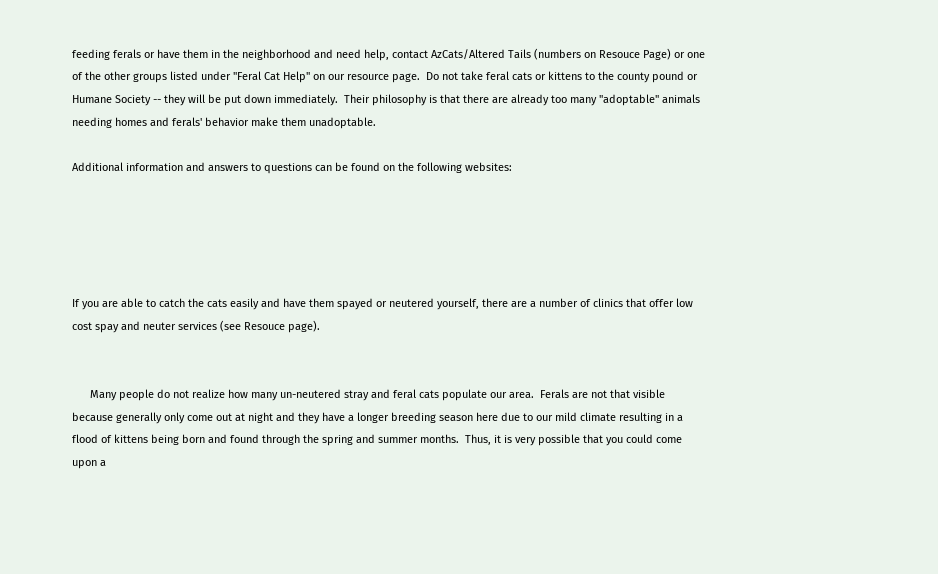feeding ferals or have them in the neighborhood and need help, contact AzCats/Altered Tails (numbers on Resouce Page) or one of the other groups listed under "Feral Cat Help" on our resource page.  Do not take feral cats or kittens to the county pound or Humane Society -- they will be put down immediately.  Their philosophy is that there are already too many "adoptable" animals needing homes and ferals' behavior make them unadoptable.

Additional information and answers to questions can be found on the following websites:





If you are able to catch the cats easily and have them spayed or neutered yourself, there are a number of clinics that offer low cost spay and neuter services (see Resouce page).


      Many people do not realize how many un-neutered stray and feral cats populate our area.  Ferals are not that visible because generally only come out at night and they have a longer breeding season here due to our mild climate resulting in a flood of kittens being born and found through the spring and summer months.  Thus, it is very possible that you could come upon a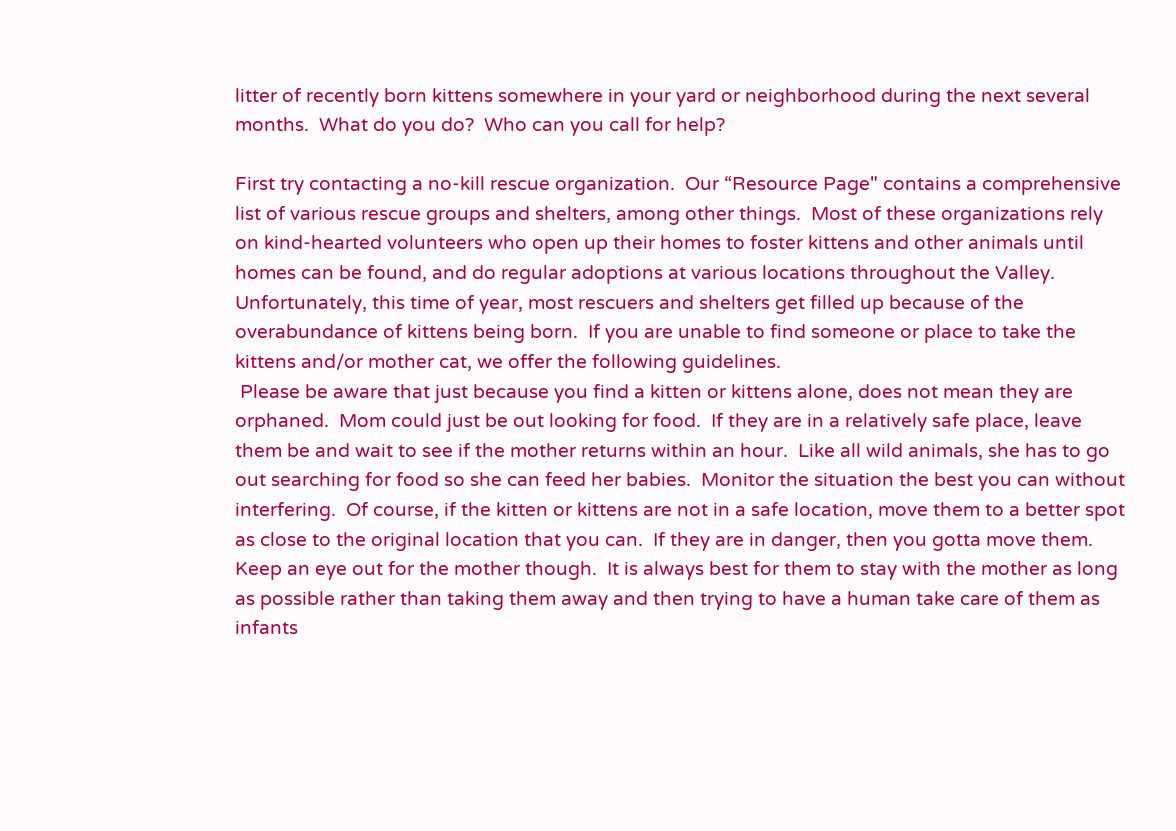litter of recently born kittens somewhere in your yard or neighborhood during the next several months.  What do you do?  Who can you call for help?

First try contacting a no-kill rescue organization.  Our “Resource Page" contains a comprehensive list of various rescue groups and shelters, among other things.  Most of these organizations rely on kind-hearted volunteers who open up their homes to foster kittens and other animals until homes can be found, and do regular adoptions at various locations throughout the Valley.  Unfortunately, this time of year, most rescuers and shelters get filled up because of the overabundance of kittens being born.  If you are unable to find someone or place to take the kittens and/or mother cat, we offer the following guidelines.
 Please be aware that just because you find a kitten or kittens alone, does not mean they are orphaned.  Mom could just be out looking for food.  If they are in a relatively safe place, leave them be and wait to see if the mother returns within an hour.  Like all wild animals, she has to go out searching for food so she can feed her babies.  Monitor the situation the best you can without interfering.  Of course, if the kitten or kittens are not in a safe location, move them to a better spot as close to the original location that you can.  If they are in danger, then you gotta move them.  Keep an eye out for the mother though.  It is always best for them to stay with the mother as long as possible rather than taking them away and then trying to have a human take care of them as infants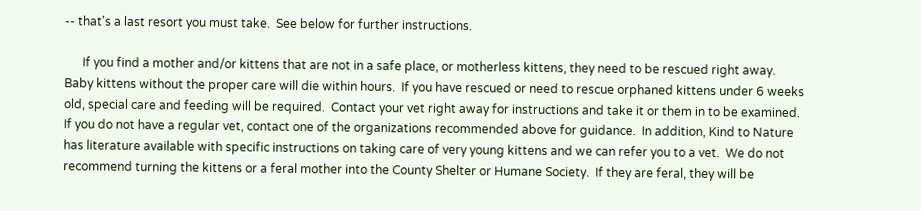-- that's a last resort you must take.  See below for further instructions.

      If you find a mother and/or kittens that are not in a safe place, or motherless kittens, they need to be rescued right away.  Baby kittens without the proper care will die within hours.  If you have rescued or need to rescue orphaned kittens under 6 weeks old, special care and feeding will be required.  Contact your vet right away for instructions and take it or them in to be examined.  If you do not have a regular vet, contact one of the organizations recommended above for guidance.  In addition, Kind to Nature has literature available with specific instructions on taking care of very young kittens and we can refer you to a vet.  We do not recommend turning the kittens or a feral mother into the County Shelter or Humane Society.  If they are feral, they will be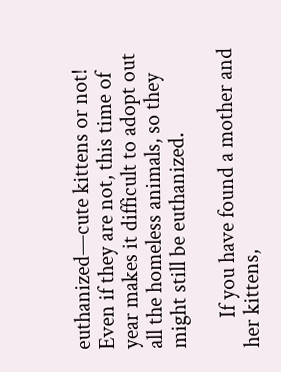euthanized—cute kittens or not!  Even if they are not, this time of year makes it difficult to adopt out all the homeless animals, so they might still be euthanized.

      If you have found a mother and her kittens,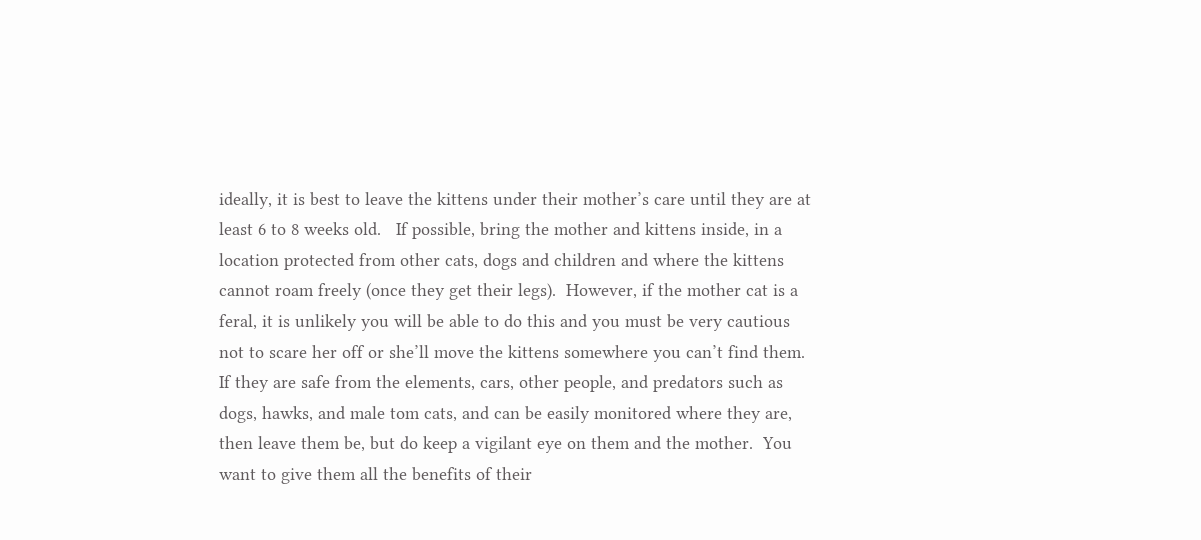ideally, it is best to leave the kittens under their mother’s care until they are at least 6 to 8 weeks old.   If possible, bring the mother and kittens inside, in a location protected from other cats, dogs and children and where the kittens cannot roam freely (once they get their legs).  However, if the mother cat is a feral, it is unlikely you will be able to do this and you must be very cautious not to scare her off or she’ll move the kittens somewhere you can’t find them.  If they are safe from the elements, cars, other people, and predators such as dogs, hawks, and male tom cats, and can be easily monitored where they are, then leave them be, but do keep a vigilant eye on them and the mother.  You want to give them all the benefits of their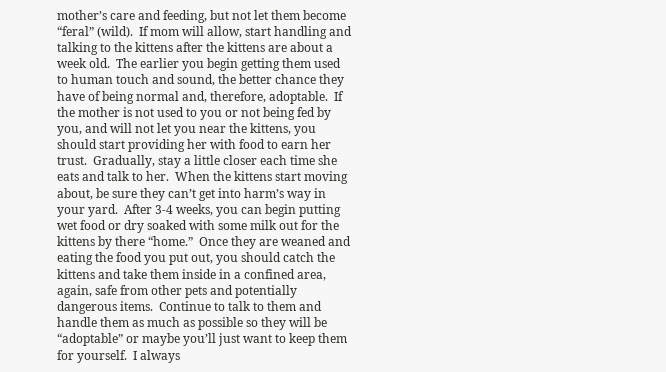mother’s care and feeding, but not let them become “feral” (wild).  If mom will allow, start handling and talking to the kittens after the kittens are about a week old.  The earlier you begin getting them used to human touch and sound, the better chance they have of being normal and, therefore, adoptable.  If the mother is not used to you or not being fed by you, and will not let you near the kittens, you should start providing her with food to earn her trust.  Gradually, stay a little closer each time she eats and talk to her.  When the kittens start moving about, be sure they can’t get into harm’s way in your yard.  After 3-4 weeks, you can begin putting wet food or dry soaked with some milk out for the kittens by there “home.”  Once they are weaned and eating the food you put out, you should catch the kittens and take them inside in a confined area, again, safe from other pets and potentially dangerous items.  Continue to talk to them and handle them as much as possible so they will be “adoptable” or maybe you’ll just want to keep them for yourself.  I always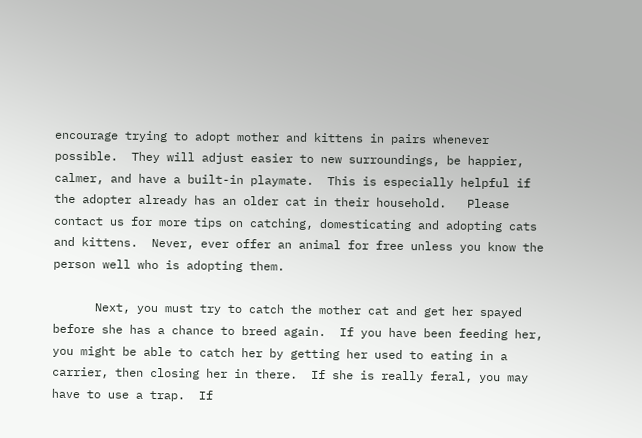encourage trying to adopt mother and kittens in pairs whenever possible.  They will adjust easier to new surroundings, be happier, calmer, and have a built-in playmate.  This is especially helpful if the adopter already has an older cat in their household.   Please contact us for more tips on catching, domesticating and adopting cats and kittens.  Never, ever offer an animal for free unless you know the person well who is adopting them.

      Next, you must try to catch the mother cat and get her spayed before she has a chance to breed again.  If you have been feeding her, you might be able to catch her by getting her used to eating in a carrier, then closing her in there.  If she is really feral, you may have to use a trap.  If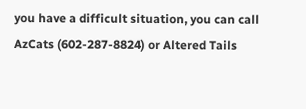you have a difficult situation, you can call AzCats (602-287-8824) or Altered Tails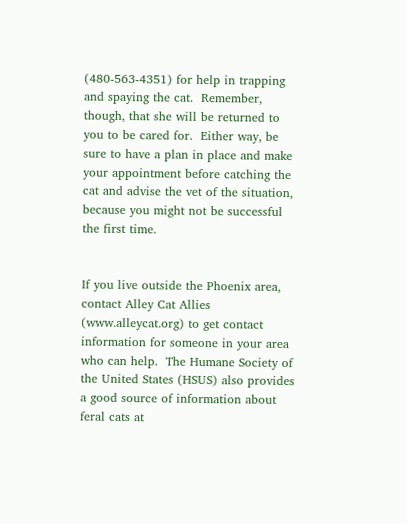(480-563-4351) for help in trapping and spaying the cat.  Remember, though, that she will be returned to you to be cared for.  Either way, be sure to have a plan in place and make your appointment before catching the cat and advise the vet of the situation, because you might not be successful the first time.


If you live outside the Phoenix area, contact Alley Cat Allies (www.alleycat.org) to get contact information for someone in your area who can help.  The Humane Society of the United States (HSUS) also provides a good source of information about feral cats at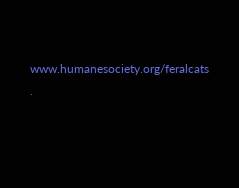www.humanesociety.org/feralcats .